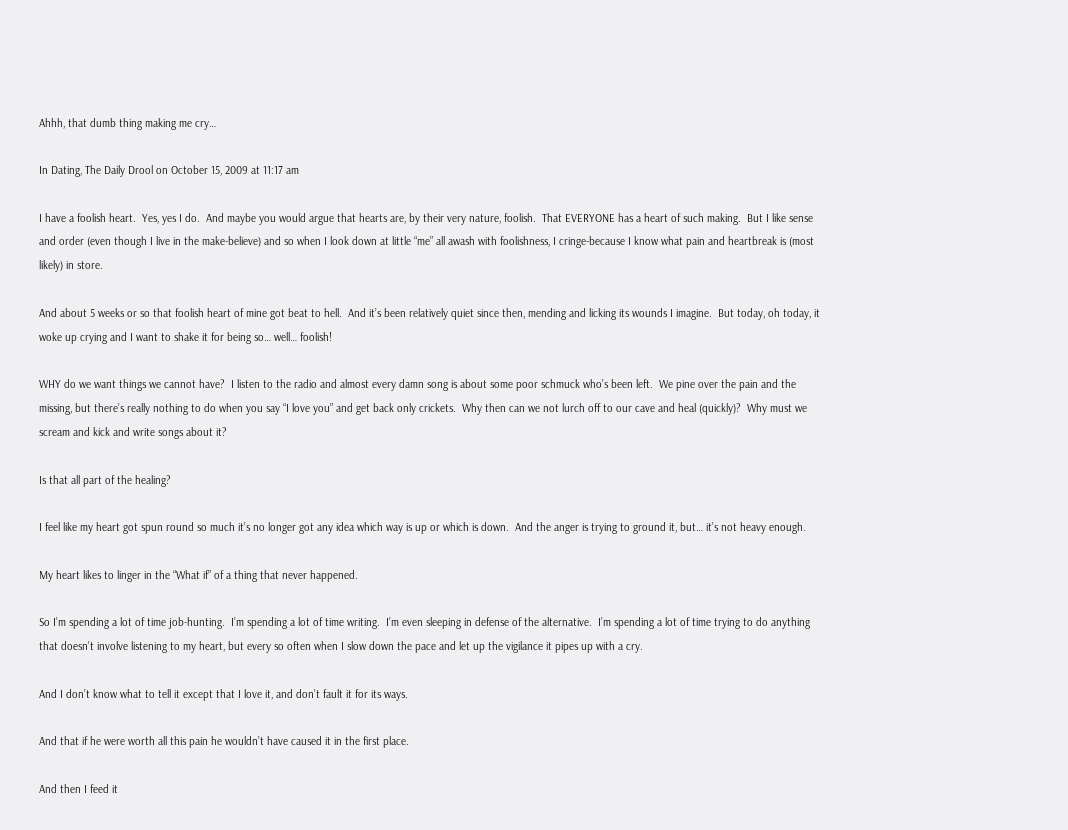Ahhh, that dumb thing making me cry…

In Dating, The Daily Drool on October 15, 2009 at 11:17 am

I have a foolish heart.  Yes, yes I do.  And maybe you would argue that hearts are, by their very nature, foolish.  That EVERYONE has a heart of such making.  But I like sense and order (even though I live in the make-believe) and so when I look down at little “me” all awash with foolishness, I cringe-because I know what pain and heartbreak is (most likely) in store.

And about 5 weeks or so that foolish heart of mine got beat to hell.  And it’s been relatively quiet since then, mending and licking its wounds I imagine.  But today, oh today, it woke up crying and I want to shake it for being so… well… foolish!

WHY do we want things we cannot have?  I listen to the radio and almost every damn song is about some poor schmuck who’s been left.  We pine over the pain and the missing, but there’s really nothing to do when you say “I love you” and get back only crickets.  Why then can we not lurch off to our cave and heal (quickly)?  Why must we scream and kick and write songs about it?

Is that all part of the healing?

I feel like my heart got spun round so much it’s no longer got any idea which way is up or which is down.  And the anger is trying to ground it, but… it’s not heavy enough.

My heart likes to linger in the “What if” of a thing that never happened.

So I’m spending a lot of time job-hunting.  I’m spending a lot of time writing.  I’m even sleeping in defense of the alternative.  I’m spending a lot of time trying to do anything that doesn’t involve listening to my heart, but every so often when I slow down the pace and let up the vigilance it pipes up with a cry.

And I don’t know what to tell it except that I love it, and don’t fault it for its ways.

And that if he were worth all this pain he wouldn’t have caused it in the first place.

And then I feed it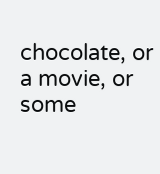chocolate, or a movie, or some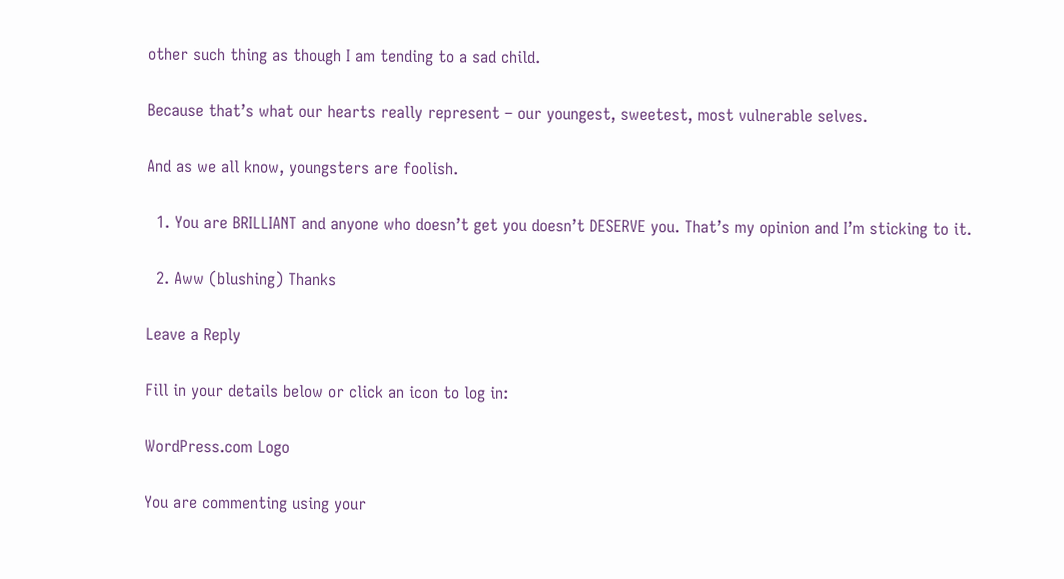other such thing as though I am tending to a sad child.

Because that’s what our hearts really represent – our youngest, sweetest, most vulnerable selves.

And as we all know, youngsters are foolish.

  1. You are BRILLIANT and anyone who doesn’t get you doesn’t DESERVE you. That’s my opinion and I’m sticking to it.

  2. Aww (blushing) Thanks

Leave a Reply

Fill in your details below or click an icon to log in:

WordPress.com Logo

You are commenting using your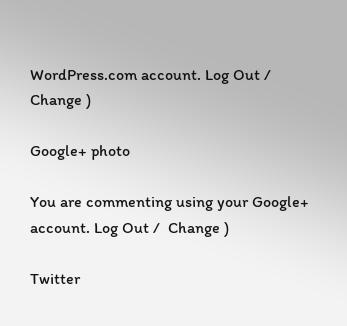WordPress.com account. Log Out /  Change )

Google+ photo

You are commenting using your Google+ account. Log Out /  Change )

Twitter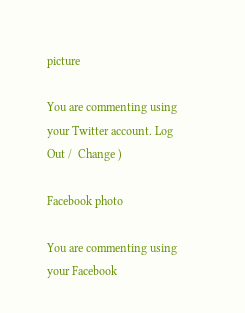picture

You are commenting using your Twitter account. Log Out /  Change )

Facebook photo

You are commenting using your Facebook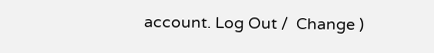account. Log Out /  Change )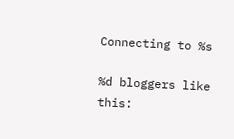Connecting to %s

%d bloggers like this: